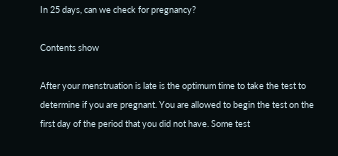In 25 days, can we check for pregnancy?

Contents show

After your menstruation is late is the optimum time to take the test to determine if you are pregnant. You are allowed to begin the test on the first day of the period that you did not have. Some test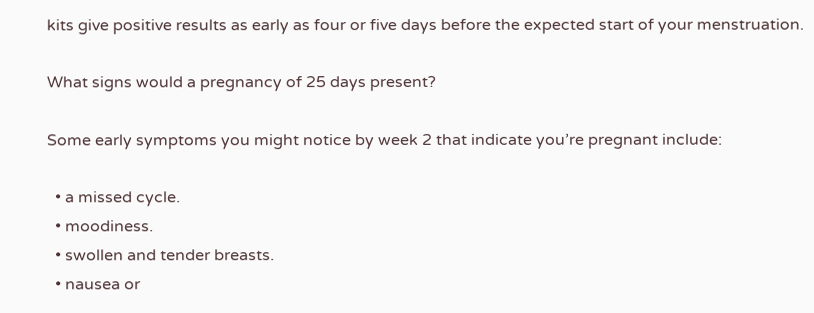kits give positive results as early as four or five days before the expected start of your menstruation.

What signs would a pregnancy of 25 days present?

Some early symptoms you might notice by week 2 that indicate you’re pregnant include:

  • a missed cycle.
  • moodiness.
  • swollen and tender breasts.
  • nausea or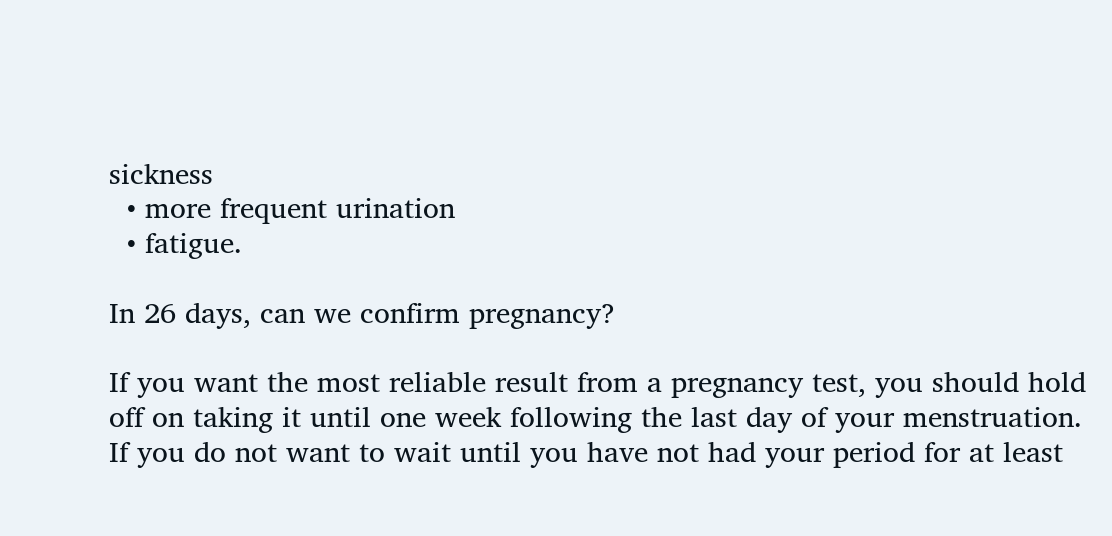sickness
  • more frequent urination
  • fatigue.

In 26 days, can we confirm pregnancy?

If you want the most reliable result from a pregnancy test, you should hold off on taking it until one week following the last day of your menstruation. If you do not want to wait until you have not had your period for at least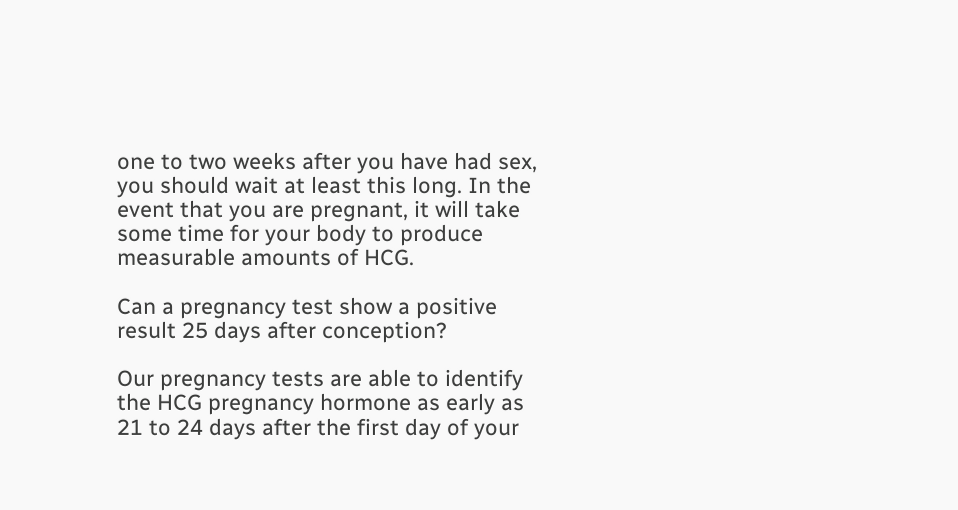one to two weeks after you have had sex, you should wait at least this long. In the event that you are pregnant, it will take some time for your body to produce measurable amounts of HCG.

Can a pregnancy test show a positive result 25 days after conception?

Our pregnancy tests are able to identify the HCG pregnancy hormone as early as 21 to 24 days after the first day of your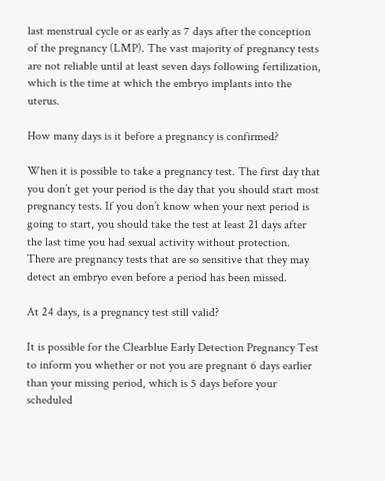last menstrual cycle or as early as 7 days after the conception of the pregnancy (LMP). The vast majority of pregnancy tests are not reliable until at least seven days following fertilization, which is the time at which the embryo implants into the uterus.

How many days is it before a pregnancy is confirmed?

When it is possible to take a pregnancy test. The first day that you don’t get your period is the day that you should start most pregnancy tests. If you don’t know when your next period is going to start, you should take the test at least 21 days after the last time you had sexual activity without protection. There are pregnancy tests that are so sensitive that they may detect an embryo even before a period has been missed.

At 24 days, is a pregnancy test still valid?

It is possible for the Clearblue Early Detection Pregnancy Test to inform you whether or not you are pregnant 6 days earlier than your missing period, which is 5 days before your scheduled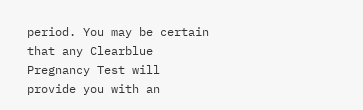period. You may be certain that any Clearblue Pregnancy Test will provide you with an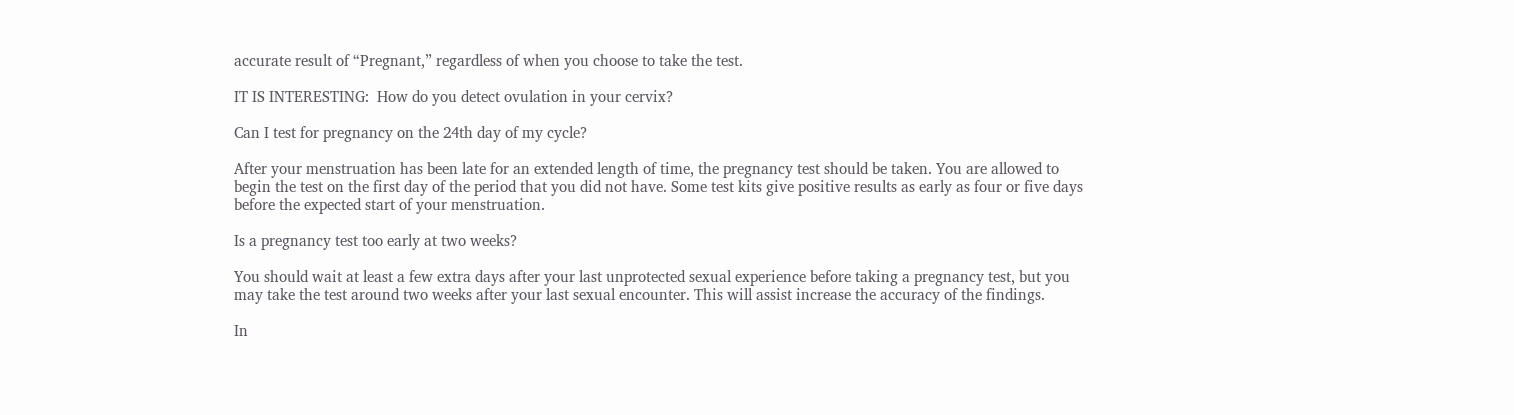accurate result of “Pregnant,” regardless of when you choose to take the test.

IT IS INTERESTING:  How do you detect ovulation in your cervix?

Can I test for pregnancy on the 24th day of my cycle?

After your menstruation has been late for an extended length of time, the pregnancy test should be taken. You are allowed to begin the test on the first day of the period that you did not have. Some test kits give positive results as early as four or five days before the expected start of your menstruation.

Is a pregnancy test too early at two weeks?

You should wait at least a few extra days after your last unprotected sexual experience before taking a pregnancy test, but you may take the test around two weeks after your last sexual encounter. This will assist increase the accuracy of the findings.

In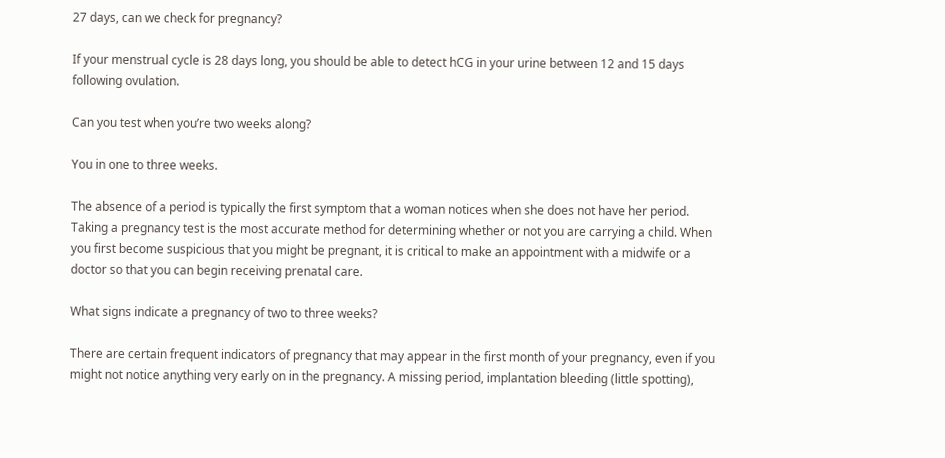27 days, can we check for pregnancy?

If your menstrual cycle is 28 days long, you should be able to detect hCG in your urine between 12 and 15 days following ovulation.

Can you test when you’re two weeks along?

You in one to three weeks.

The absence of a period is typically the first symptom that a woman notices when she does not have her period. Taking a pregnancy test is the most accurate method for determining whether or not you are carrying a child. When you first become suspicious that you might be pregnant, it is critical to make an appointment with a midwife or a doctor so that you can begin receiving prenatal care.

What signs indicate a pregnancy of two to three weeks?

There are certain frequent indicators of pregnancy that may appear in the first month of your pregnancy, even if you might not notice anything very early on in the pregnancy. A missing period, implantation bleeding (little spotting),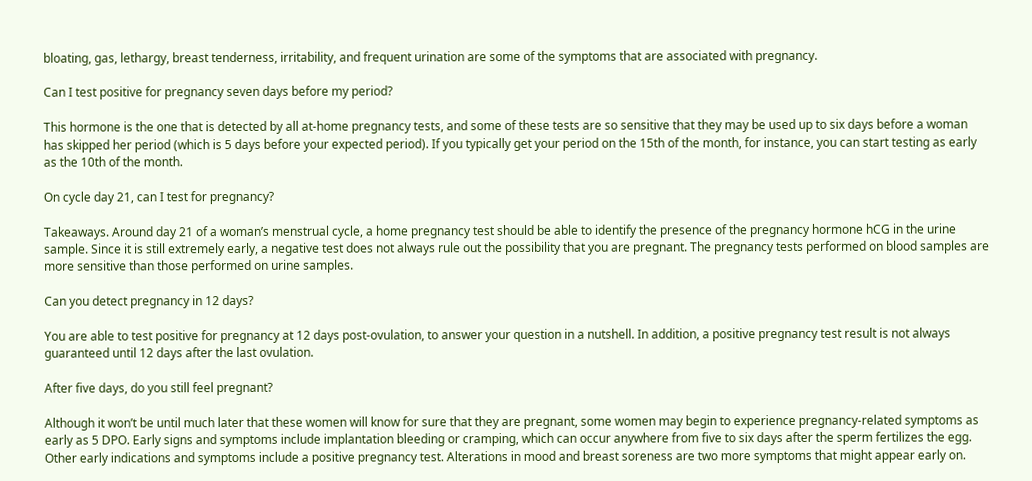bloating, gas, lethargy, breast tenderness, irritability, and frequent urination are some of the symptoms that are associated with pregnancy.

Can I test positive for pregnancy seven days before my period?

This hormone is the one that is detected by all at-home pregnancy tests, and some of these tests are so sensitive that they may be used up to six days before a woman has skipped her period (which is 5 days before your expected period). If you typically get your period on the 15th of the month, for instance, you can start testing as early as the 10th of the month.

On cycle day 21, can I test for pregnancy?

Takeaways. Around day 21 of a woman’s menstrual cycle, a home pregnancy test should be able to identify the presence of the pregnancy hormone hCG in the urine sample. Since it is still extremely early, a negative test does not always rule out the possibility that you are pregnant. The pregnancy tests performed on blood samples are more sensitive than those performed on urine samples.

Can you detect pregnancy in 12 days?

You are able to test positive for pregnancy at 12 days post-ovulation, to answer your question in a nutshell. In addition, a positive pregnancy test result is not always guaranteed until 12 days after the last ovulation.

After five days, do you still feel pregnant?

Although it won’t be until much later that these women will know for sure that they are pregnant, some women may begin to experience pregnancy-related symptoms as early as 5 DPO. Early signs and symptoms include implantation bleeding or cramping, which can occur anywhere from five to six days after the sperm fertilizes the egg. Other early indications and symptoms include a positive pregnancy test. Alterations in mood and breast soreness are two more symptoms that might appear early on.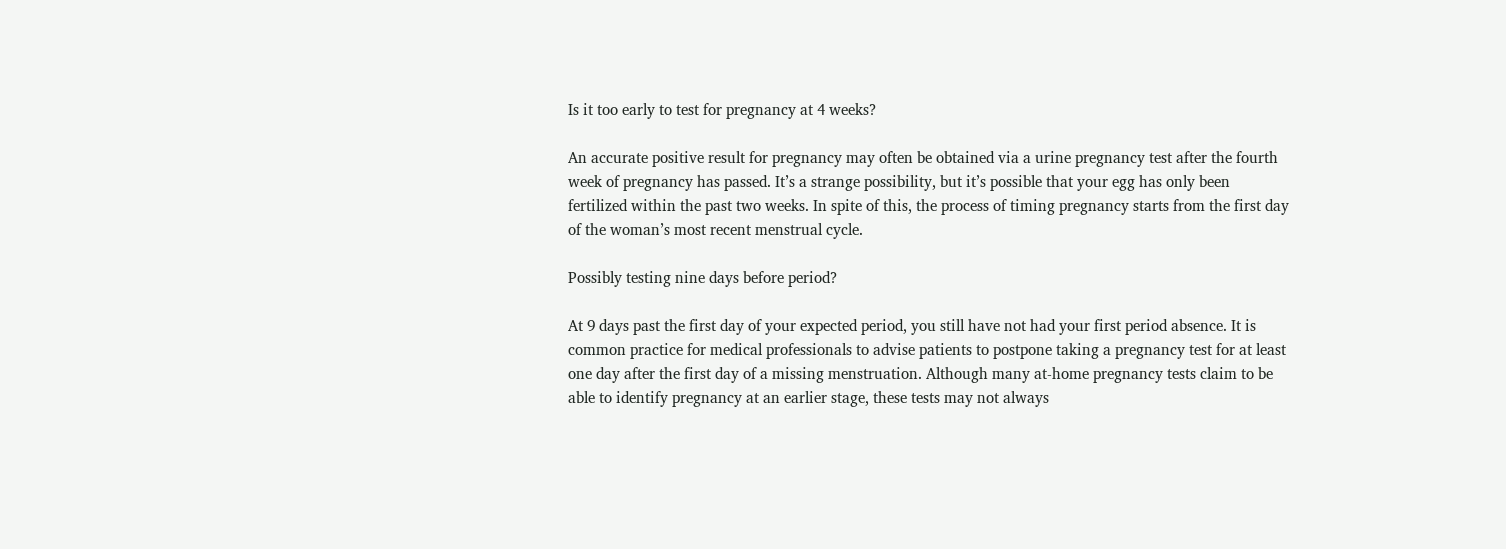Is it too early to test for pregnancy at 4 weeks?

An accurate positive result for pregnancy may often be obtained via a urine pregnancy test after the fourth week of pregnancy has passed. It’s a strange possibility, but it’s possible that your egg has only been fertilized within the past two weeks. In spite of this, the process of timing pregnancy starts from the first day of the woman’s most recent menstrual cycle.

Possibly testing nine days before period?

At 9 days past the first day of your expected period, you still have not had your first period absence. It is common practice for medical professionals to advise patients to postpone taking a pregnancy test for at least one day after the first day of a missing menstruation. Although many at-home pregnancy tests claim to be able to identify pregnancy at an earlier stage, these tests may not always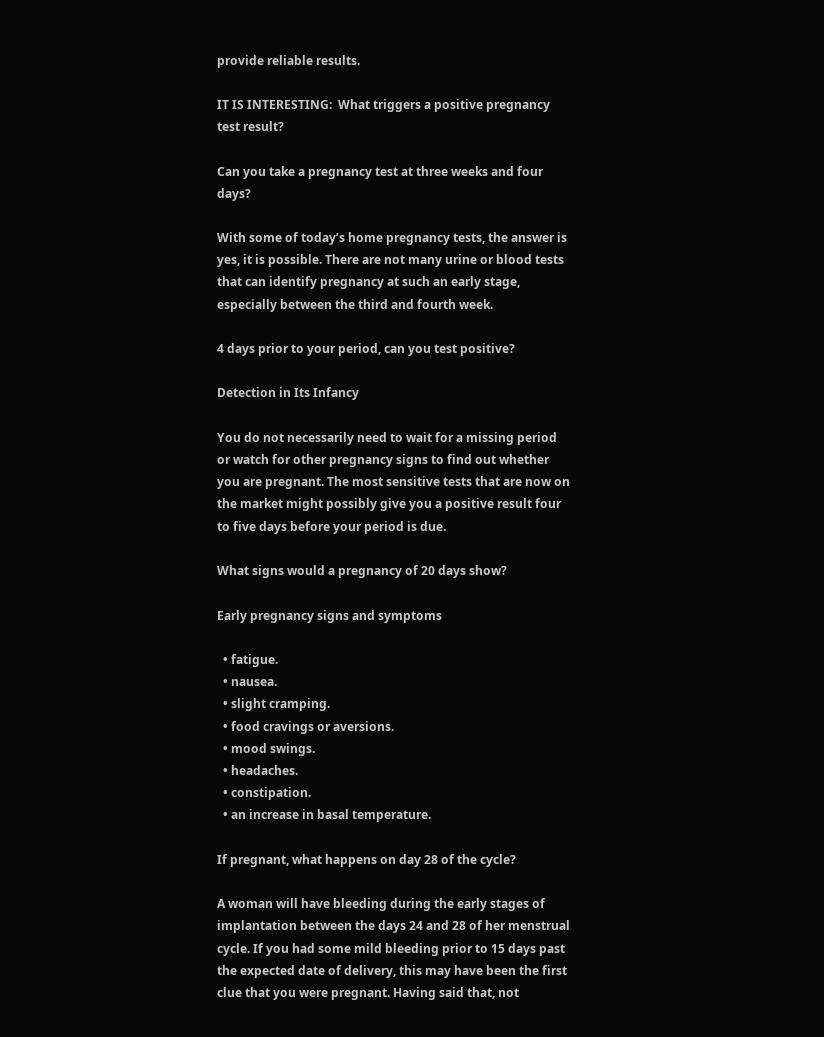provide reliable results.

IT IS INTERESTING:  What triggers a positive pregnancy test result?

Can you take a pregnancy test at three weeks and four days?

With some of today’s home pregnancy tests, the answer is yes, it is possible. There are not many urine or blood tests that can identify pregnancy at such an early stage, especially between the third and fourth week.

4 days prior to your period, can you test positive?

Detection in Its Infancy

You do not necessarily need to wait for a missing period or watch for other pregnancy signs to find out whether you are pregnant. The most sensitive tests that are now on the market might possibly give you a positive result four to five days before your period is due.

What signs would a pregnancy of 20 days show?

Early pregnancy signs and symptoms

  • fatigue.
  • nausea.
  • slight cramping.
  • food cravings or aversions.
  • mood swings.
  • headaches.
  • constipation.
  • an increase in basal temperature.

If pregnant, what happens on day 28 of the cycle?

A woman will have bleeding during the early stages of implantation between the days 24 and 28 of her menstrual cycle. If you had some mild bleeding prior to 15 days past the expected date of delivery, this may have been the first clue that you were pregnant. Having said that, not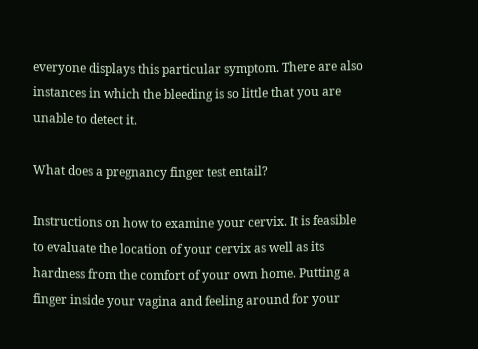everyone displays this particular symptom. There are also instances in which the bleeding is so little that you are unable to detect it.

What does a pregnancy finger test entail?

Instructions on how to examine your cervix. It is feasible to evaluate the location of your cervix as well as its hardness from the comfort of your own home. Putting a finger inside your vagina and feeling around for your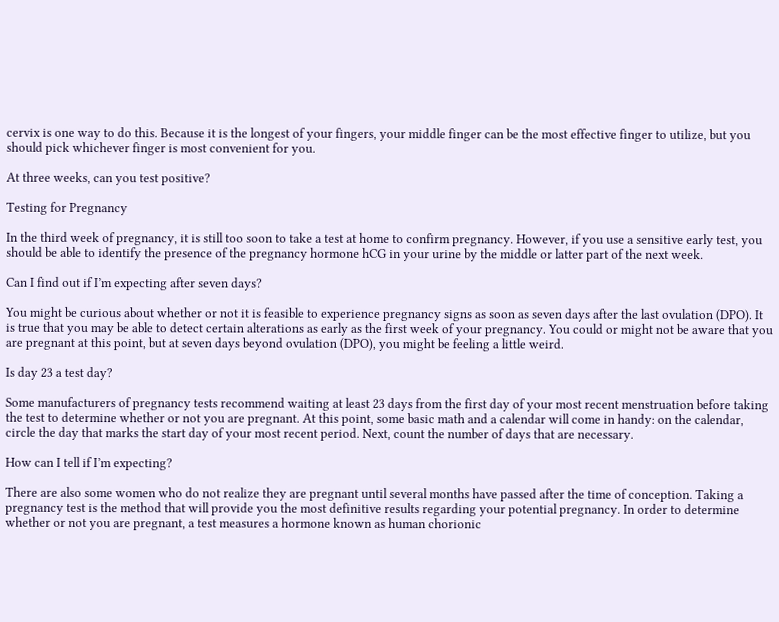cervix is one way to do this. Because it is the longest of your fingers, your middle finger can be the most effective finger to utilize, but you should pick whichever finger is most convenient for you.

At three weeks, can you test positive?

Testing for Pregnancy

In the third week of pregnancy, it is still too soon to take a test at home to confirm pregnancy. However, if you use a sensitive early test, you should be able to identify the presence of the pregnancy hormone hCG in your urine by the middle or latter part of the next week.

Can I find out if I’m expecting after seven days?

You might be curious about whether or not it is feasible to experience pregnancy signs as soon as seven days after the last ovulation (DPO). It is true that you may be able to detect certain alterations as early as the first week of your pregnancy. You could or might not be aware that you are pregnant at this point, but at seven days beyond ovulation (DPO), you might be feeling a little weird.

Is day 23 a test day?

Some manufacturers of pregnancy tests recommend waiting at least 23 days from the first day of your most recent menstruation before taking the test to determine whether or not you are pregnant. At this point, some basic math and a calendar will come in handy: on the calendar, circle the day that marks the start day of your most recent period. Next, count the number of days that are necessary.

How can I tell if I’m expecting?

There are also some women who do not realize they are pregnant until several months have passed after the time of conception. Taking a pregnancy test is the method that will provide you the most definitive results regarding your potential pregnancy. In order to determine whether or not you are pregnant, a test measures a hormone known as human chorionic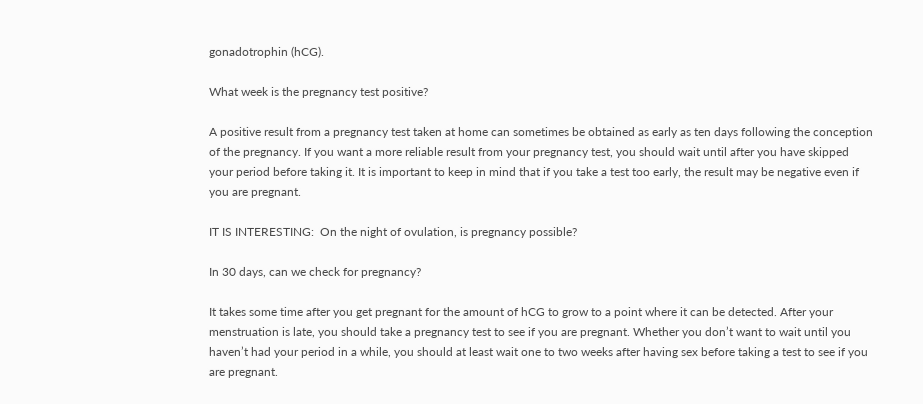gonadotrophin (hCG).

What week is the pregnancy test positive?

A positive result from a pregnancy test taken at home can sometimes be obtained as early as ten days following the conception of the pregnancy. If you want a more reliable result from your pregnancy test, you should wait until after you have skipped your period before taking it. It is important to keep in mind that if you take a test too early, the result may be negative even if you are pregnant.

IT IS INTERESTING:  On the night of ovulation, is pregnancy possible?

In 30 days, can we check for pregnancy?

It takes some time after you get pregnant for the amount of hCG to grow to a point where it can be detected. After your menstruation is late, you should take a pregnancy test to see if you are pregnant. Whether you don’t want to wait until you haven’t had your period in a while, you should at least wait one to two weeks after having sex before taking a test to see if you are pregnant.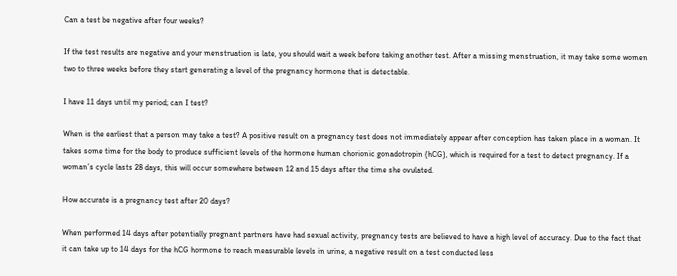Can a test be negative after four weeks?

If the test results are negative and your menstruation is late, you should wait a week before taking another test. After a missing menstruation, it may take some women two to three weeks before they start generating a level of the pregnancy hormone that is detectable.

I have 11 days until my period; can I test?

When is the earliest that a person may take a test? A positive result on a pregnancy test does not immediately appear after conception has taken place in a woman. It takes some time for the body to produce sufficient levels of the hormone human chorionic gonadotropin (hCG), which is required for a test to detect pregnancy. If a woman’s cycle lasts 28 days, this will occur somewhere between 12 and 15 days after the time she ovulated.

How accurate is a pregnancy test after 20 days?

When performed 14 days after potentially pregnant partners have had sexual activity, pregnancy tests are believed to have a high level of accuracy. Due to the fact that it can take up to 14 days for the hCG hormone to reach measurable levels in urine, a negative result on a test conducted less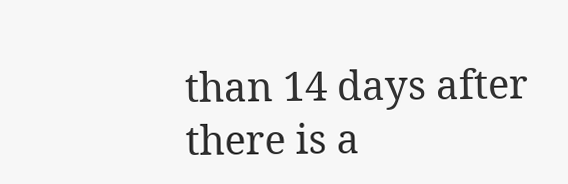than 14 days after there is a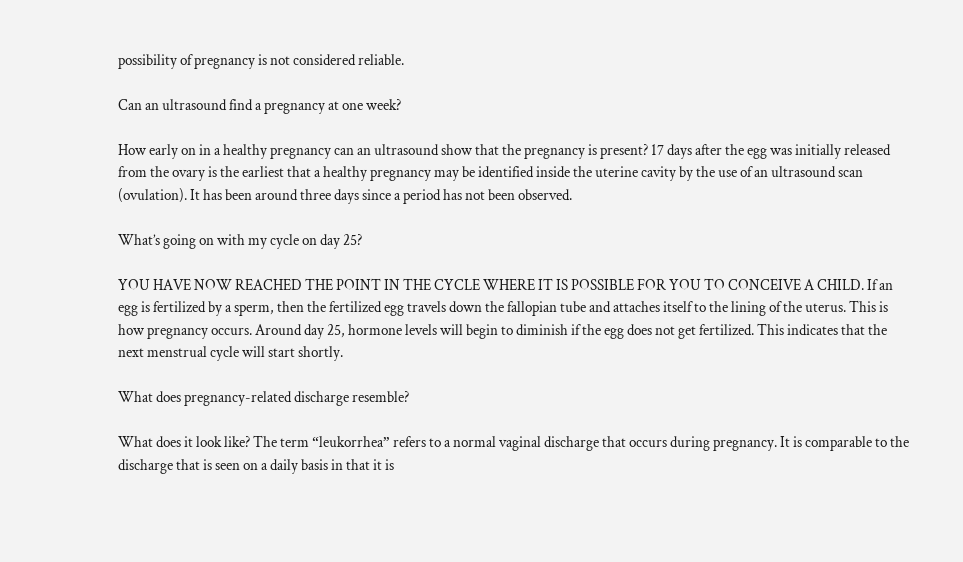possibility of pregnancy is not considered reliable.

Can an ultrasound find a pregnancy at one week?

How early on in a healthy pregnancy can an ultrasound show that the pregnancy is present? 17 days after the egg was initially released from the ovary is the earliest that a healthy pregnancy may be identified inside the uterine cavity by the use of an ultrasound scan (ovulation). It has been around three days since a period has not been observed.

What’s going on with my cycle on day 25?

YOU HAVE NOW REACHED THE POINT IN THE CYCLE WHERE IT IS POSSIBLE FOR YOU TO CONCEIVE A CHILD. If an egg is fertilized by a sperm, then the fertilized egg travels down the fallopian tube and attaches itself to the lining of the uterus. This is how pregnancy occurs. Around day 25, hormone levels will begin to diminish if the egg does not get fertilized. This indicates that the next menstrual cycle will start shortly.

What does pregnancy-related discharge resemble?

What does it look like? The term “leukorrhea” refers to a normal vaginal discharge that occurs during pregnancy. It is comparable to the discharge that is seen on a daily basis in that it is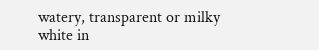watery, transparent or milky white in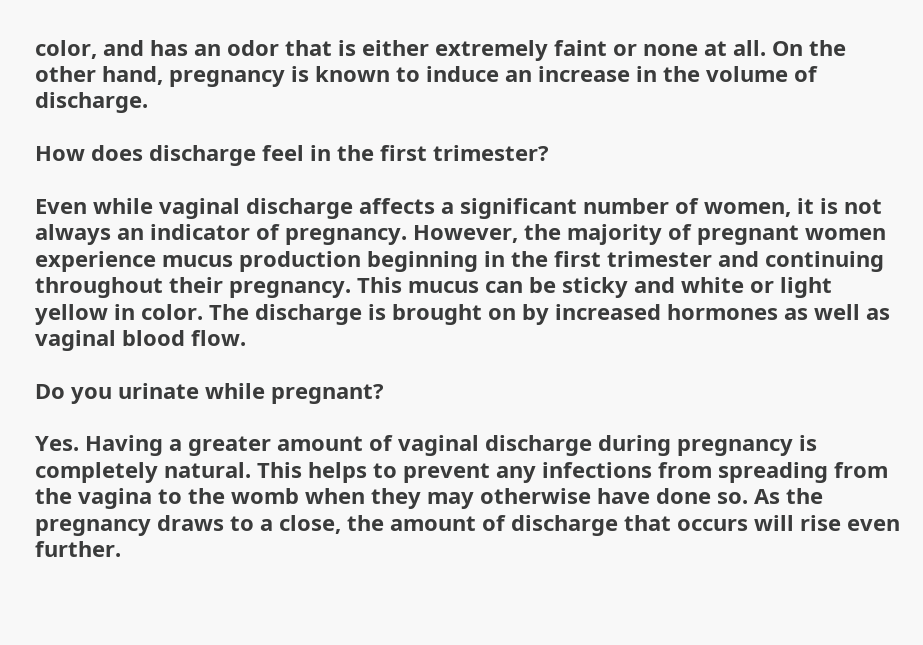color, and has an odor that is either extremely faint or none at all. On the other hand, pregnancy is known to induce an increase in the volume of discharge.

How does discharge feel in the first trimester?

Even while vaginal discharge affects a significant number of women, it is not always an indicator of pregnancy. However, the majority of pregnant women experience mucus production beginning in the first trimester and continuing throughout their pregnancy. This mucus can be sticky and white or light yellow in color. The discharge is brought on by increased hormones as well as vaginal blood flow.

Do you urinate while pregnant?

Yes. Having a greater amount of vaginal discharge during pregnancy is completely natural. This helps to prevent any infections from spreading from the vagina to the womb when they may otherwise have done so. As the pregnancy draws to a close, the amount of discharge that occurs will rise even further.